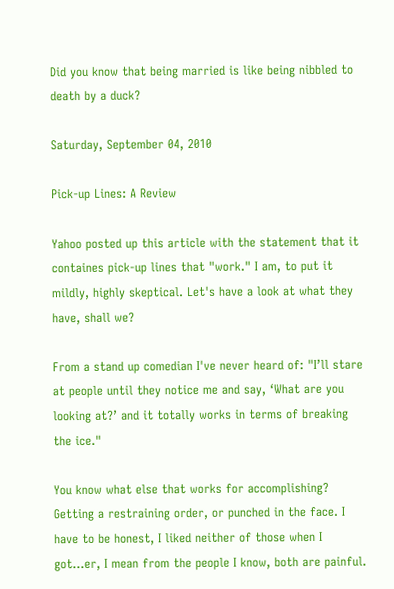Did you know that being married is like being nibbled to death by a duck?

Saturday, September 04, 2010

Pick-up Lines: A Review

Yahoo posted up this article with the statement that it containes pick-up lines that "work." I am, to put it mildly, highly skeptical. Let's have a look at what they have, shall we?

From a stand up comedian I've never heard of: "I’ll stare at people until they notice me and say, ‘What are you looking at?’ and it totally works in terms of breaking the ice."

You know what else that works for accomplishing? Getting a restraining order, or punched in the face. I have to be honest, I liked neither of those when I got...er, I mean from the people I know, both are painful.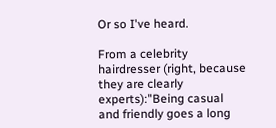Or so I've heard.

From a celebrity hairdresser (right, because they are clearly experts):"Being casual and friendly goes a long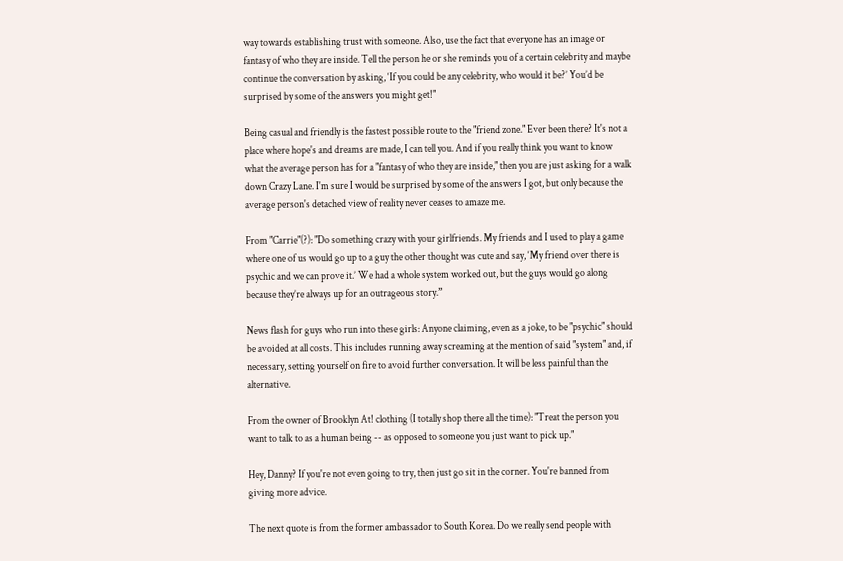way towards establishing trust with someone. Also, use the fact that everyone has an image or fantasy of who they are inside. Tell the person he or she reminds you of a certain celebrity and maybe continue the conversation by asking, ‘If you could be any celebrity, who would it be?’ You’d be surprised by some of the answers you might get!"

Being casual and friendly is the fastest possible route to the "friend zone." Ever been there? It's not a place where hope's and dreams are made, I can tell you. And if you really think you want to know what the average person has for a "fantasy of who they are inside," then you are just asking for a walk down Crazy Lane. I'm sure I would be surprised by some of the answers I got, but only because the average person's detached view of reality never ceases to amaze me.

From "Carrie"(?): "Do something crazy with your girlfriends. My friends and I used to play a game where one of us would go up to a guy the other thought was cute and say, ‘My friend over there is psychic and we can prove it.’ We had a whole system worked out, but the guys would go along because they’re always up for an outrageous story.”

News flash for guys who run into these girls: Anyone claiming, even as a joke, to be "psychic" should be avoided at all costs. This includes running away screaming at the mention of said "system" and, if necessary, setting yourself on fire to avoid further conversation. It will be less painful than the alternative.

From the owner of Brooklyn At! clothing (I totally shop there all the time): "Treat the person you want to talk to as a human being -- as opposed to someone you just want to pick up."

Hey, Danny? If you're not even going to try, then just go sit in the corner. You're banned from giving more advice.

The next quote is from the former ambassador to South Korea. Do we really send people with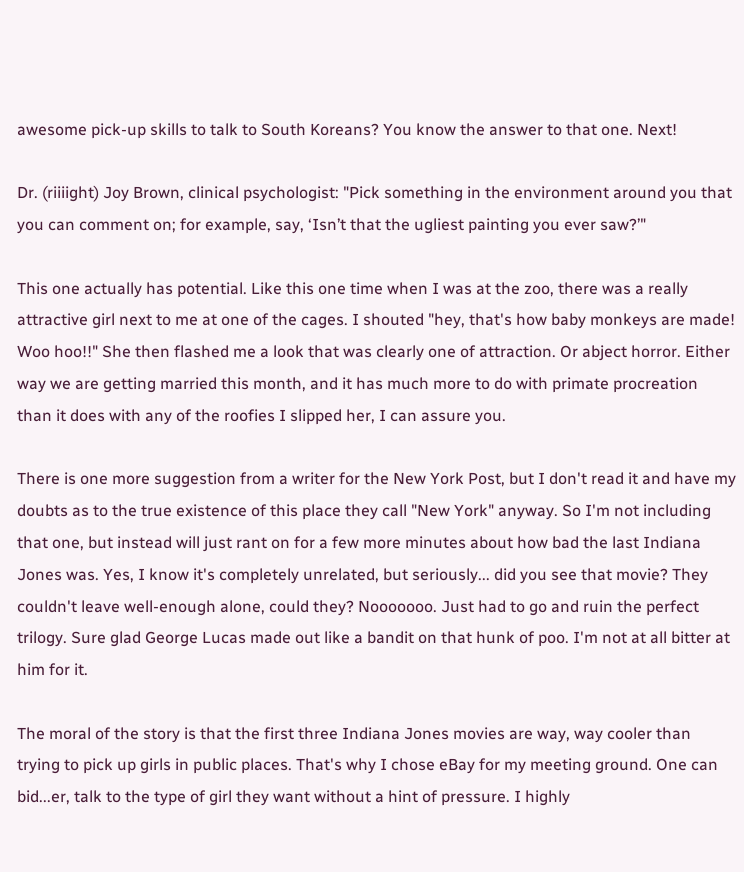awesome pick-up skills to talk to South Koreans? You know the answer to that one. Next!

Dr. (riiiight) Joy Brown, clinical psychologist: "Pick something in the environment around you that you can comment on; for example, say, ‘Isn’t that the ugliest painting you ever saw?’"

This one actually has potential. Like this one time when I was at the zoo, there was a really attractive girl next to me at one of the cages. I shouted "hey, that's how baby monkeys are made! Woo hoo!!" She then flashed me a look that was clearly one of attraction. Or abject horror. Either way we are getting married this month, and it has much more to do with primate procreation than it does with any of the roofies I slipped her, I can assure you.

There is one more suggestion from a writer for the New York Post, but I don't read it and have my doubts as to the true existence of this place they call "New York" anyway. So I'm not including that one, but instead will just rant on for a few more minutes about how bad the last Indiana Jones was. Yes, I know it's completely unrelated, but seriously... did you see that movie? They couldn't leave well-enough alone, could they? Nooooooo. Just had to go and ruin the perfect trilogy. Sure glad George Lucas made out like a bandit on that hunk of poo. I'm not at all bitter at him for it.

The moral of the story is that the first three Indiana Jones movies are way, way cooler than trying to pick up girls in public places. That's why I chose eBay for my meeting ground. One can bid...er, talk to the type of girl they want without a hint of pressure. I highly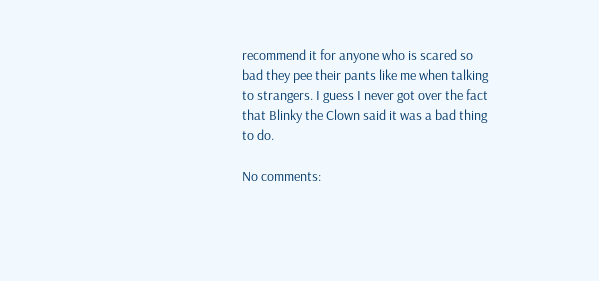recommend it for anyone who is scared so bad they pee their pants like me when talking to strangers. I guess I never got over the fact that Blinky the Clown said it was a bad thing to do.

No comments: